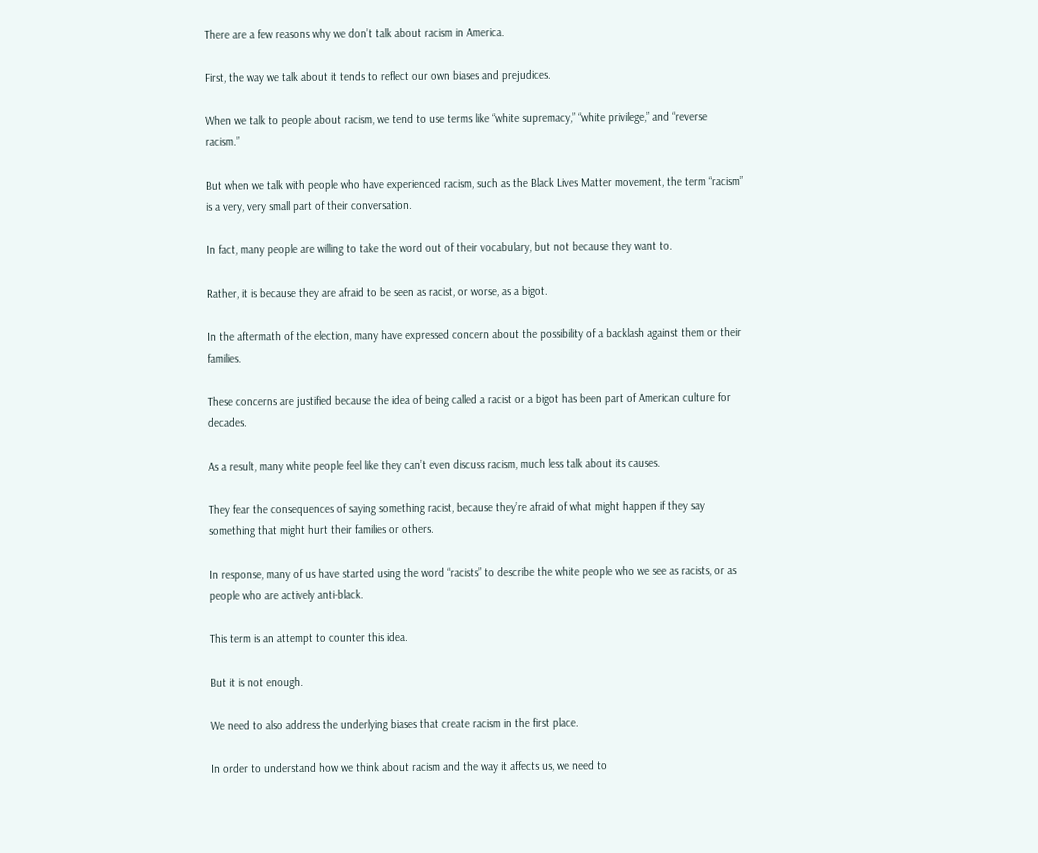There are a few reasons why we don’t talk about racism in America.

First, the way we talk about it tends to reflect our own biases and prejudices.

When we talk to people about racism, we tend to use terms like “white supremacy,” “white privilege,” and “reverse racism.”

But when we talk with people who have experienced racism, such as the Black Lives Matter movement, the term “racism” is a very, very small part of their conversation.

In fact, many people are willing to take the word out of their vocabulary, but not because they want to.

Rather, it is because they are afraid to be seen as racist, or worse, as a bigot.

In the aftermath of the election, many have expressed concern about the possibility of a backlash against them or their families.

These concerns are justified because the idea of being called a racist or a bigot has been part of American culture for decades.

As a result, many white people feel like they can’t even discuss racism, much less talk about its causes.

They fear the consequences of saying something racist, because they’re afraid of what might happen if they say something that might hurt their families or others.

In response, many of us have started using the word “racists” to describe the white people who we see as racists, or as people who are actively anti-black.

This term is an attempt to counter this idea.

But it is not enough.

We need to also address the underlying biases that create racism in the first place.

In order to understand how we think about racism and the way it affects us, we need to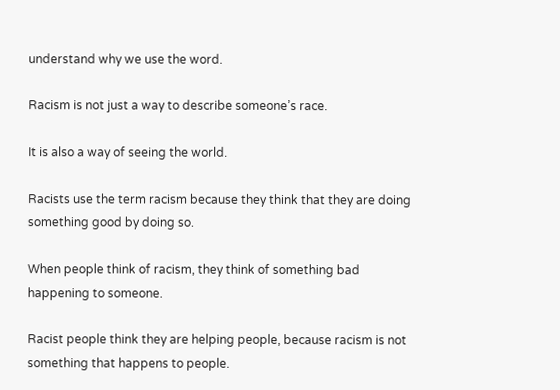understand why we use the word.

Racism is not just a way to describe someone’s race.

It is also a way of seeing the world.

Racists use the term racism because they think that they are doing something good by doing so.

When people think of racism, they think of something bad happening to someone.

Racist people think they are helping people, because racism is not something that happens to people.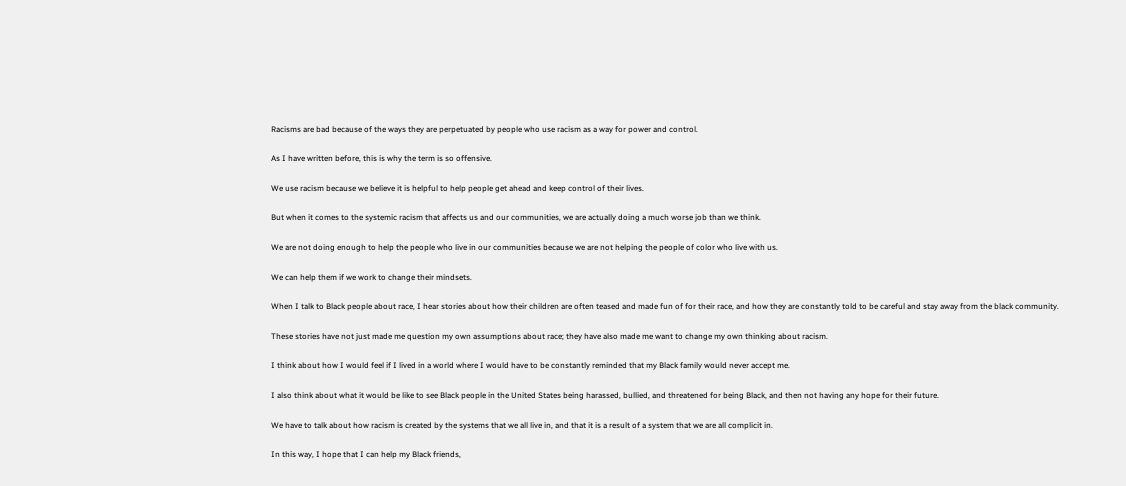Racisms are bad because of the ways they are perpetuated by people who use racism as a way for power and control.

As I have written before, this is why the term is so offensive.

We use racism because we believe it is helpful to help people get ahead and keep control of their lives.

But when it comes to the systemic racism that affects us and our communities, we are actually doing a much worse job than we think.

We are not doing enough to help the people who live in our communities because we are not helping the people of color who live with us.

We can help them if we work to change their mindsets.

When I talk to Black people about race, I hear stories about how their children are often teased and made fun of for their race, and how they are constantly told to be careful and stay away from the black community.

These stories have not just made me question my own assumptions about race; they have also made me want to change my own thinking about racism.

I think about how I would feel if I lived in a world where I would have to be constantly reminded that my Black family would never accept me.

I also think about what it would be like to see Black people in the United States being harassed, bullied, and threatened for being Black, and then not having any hope for their future.

We have to talk about how racism is created by the systems that we all live in, and that it is a result of a system that we are all complicit in.

In this way, I hope that I can help my Black friends,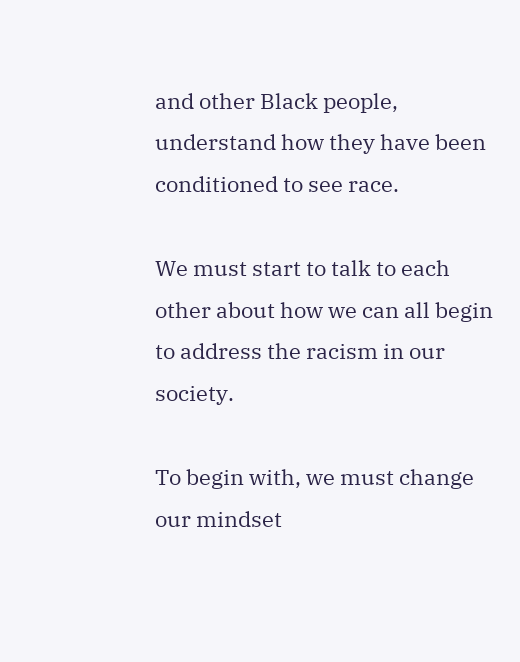and other Black people, understand how they have been conditioned to see race.

We must start to talk to each other about how we can all begin to address the racism in our society.

To begin with, we must change our mindset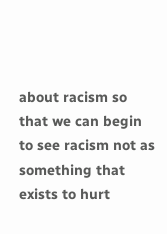about racism so that we can begin to see racism not as something that exists to hurt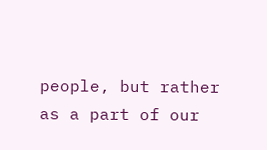people, but rather as a part of our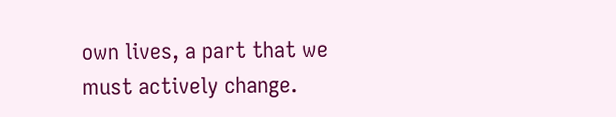own lives, a part that we must actively change.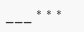___ * * *